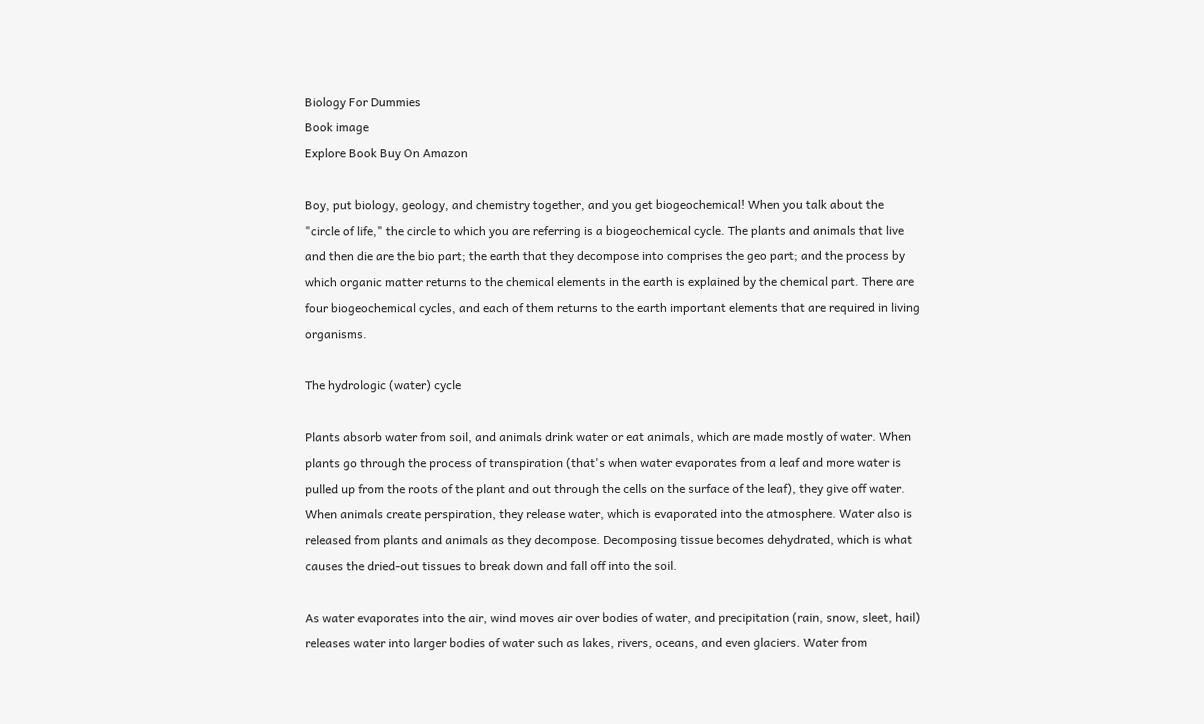Biology For Dummies
Book image
Explore Book Buy On Amazon

Boy, put biology, geology, and chemistry together, and you get biogeochemical! When you talk about the "circle of life," the circle to which you are referring is a biogeochemical cycle. The plants and animals that live and then die are the bio part; the earth that they decompose into comprises the geo part; and the process by which organic matter returns to the chemical elements in the earth is explained by the chemical part. There are four biogeochemical cycles, and each of them returns to the earth important elements that are required in living organisms.

The hydrologic (water) cycle

Plants absorb water from soil, and animals drink water or eat animals, which are made mostly of water. When plants go through the process of transpiration (that's when water evaporates from a leaf and more water is pulled up from the roots of the plant and out through the cells on the surface of the leaf), they give off water. When animals create perspiration, they release water, which is evaporated into the atmosphere. Water also is released from plants and animals as they decompose. Decomposing tissue becomes dehydrated, which is what causes the dried-out tissues to break down and fall off into the soil.

As water evaporates into the air, wind moves air over bodies of water, and precipitation (rain, snow, sleet, hail) releases water into larger bodies of water such as lakes, rivers, oceans, and even glaciers. Water from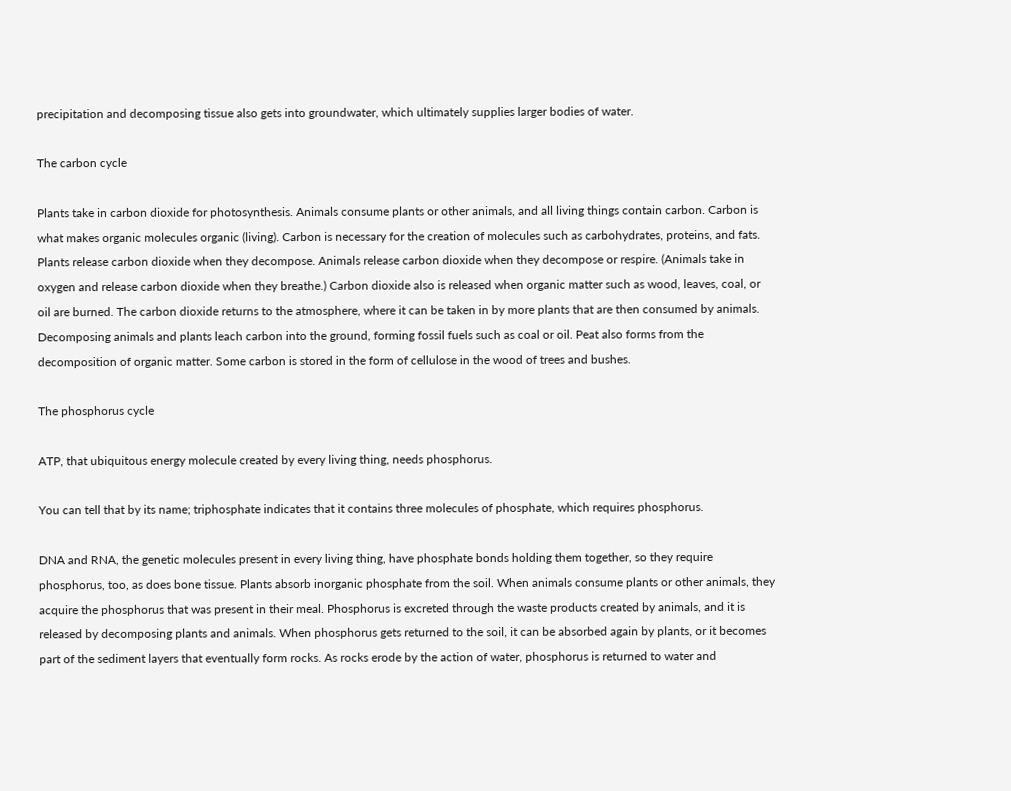precipitation and decomposing tissue also gets into groundwater, which ultimately supplies larger bodies of water.

The carbon cycle

Plants take in carbon dioxide for photosynthesis. Animals consume plants or other animals, and all living things contain carbon. Carbon is what makes organic molecules organic (living). Carbon is necessary for the creation of molecules such as carbohydrates, proteins, and fats. Plants release carbon dioxide when they decompose. Animals release carbon dioxide when they decompose or respire. (Animals take in oxygen and release carbon dioxide when they breathe.) Carbon dioxide also is released when organic matter such as wood, leaves, coal, or oil are burned. The carbon dioxide returns to the atmosphere, where it can be taken in by more plants that are then consumed by animals. Decomposing animals and plants leach carbon into the ground, forming fossil fuels such as coal or oil. Peat also forms from the decomposition of organic matter. Some carbon is stored in the form of cellulose in the wood of trees and bushes.

The phosphorus cycle

ATP, that ubiquitous energy molecule created by every living thing, needs phosphorus.

You can tell that by its name; triphosphate indicates that it contains three molecules of phosphate, which requires phosphorus.

DNA and RNA, the genetic molecules present in every living thing, have phosphate bonds holding them together, so they require phosphorus, too, as does bone tissue. Plants absorb inorganic phosphate from the soil. When animals consume plants or other animals, they acquire the phosphorus that was present in their meal. Phosphorus is excreted through the waste products created by animals, and it is released by decomposing plants and animals. When phosphorus gets returned to the soil, it can be absorbed again by plants, or it becomes part of the sediment layers that eventually form rocks. As rocks erode by the action of water, phosphorus is returned to water and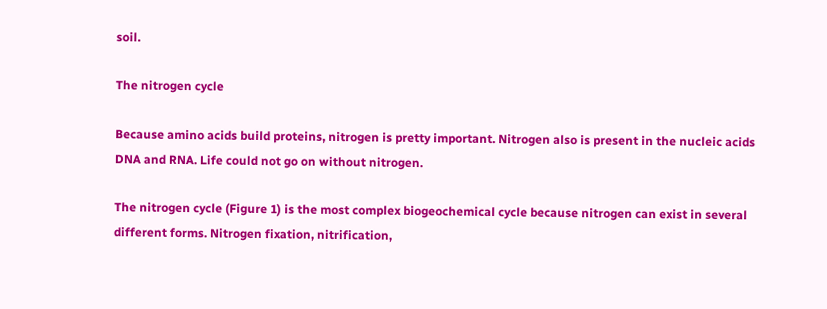soil.

The nitrogen cycle

Because amino acids build proteins, nitrogen is pretty important. Nitrogen also is present in the nucleic acids DNA and RNA. Life could not go on without nitrogen.

The nitrogen cycle (Figure 1) is the most complex biogeochemical cycle because nitrogen can exist in several different forms. Nitrogen fixation, nitrification,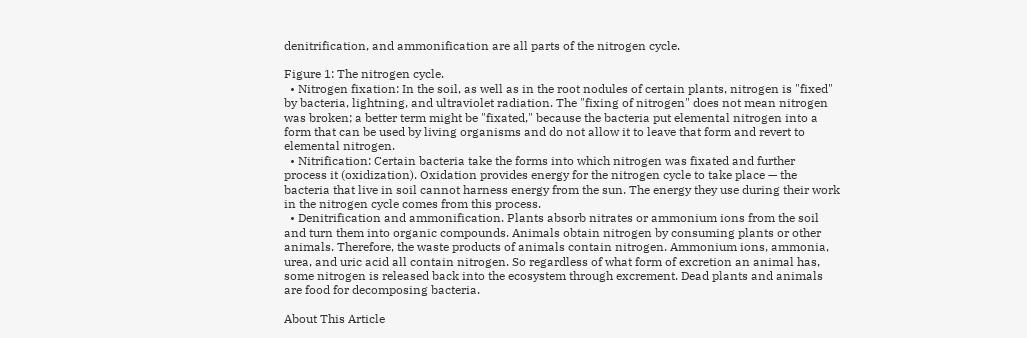denitrification, and ammonification are all parts of the nitrogen cycle.

Figure 1: The nitrogen cycle.
  • Nitrogen fixation: In the soil, as well as in the root nodules of certain plants, nitrogen is "fixed" by bacteria, lightning, and ultraviolet radiation. The "fixing of nitrogen" does not mean nitrogen was broken; a better term might be "fixated," because the bacteria put elemental nitrogen into a form that can be used by living organisms and do not allow it to leave that form and revert to elemental nitrogen.
  • Nitrification: Certain bacteria take the forms into which nitrogen was fixated and further process it (oxidization). Oxidation provides energy for the nitrogen cycle to take place — the bacteria that live in soil cannot harness energy from the sun. The energy they use during their work in the nitrogen cycle comes from this process.
  • Denitrification and ammonification. Plants absorb nitrates or ammonium ions from the soil and turn them into organic compounds. Animals obtain nitrogen by consuming plants or other animals. Therefore, the waste products of animals contain nitrogen. Ammonium ions, ammonia, urea, and uric acid all contain nitrogen. So regardless of what form of excretion an animal has, some nitrogen is released back into the ecosystem through excrement. Dead plants and animals are food for decomposing bacteria.

About This Article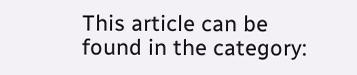This article can be found in the category: